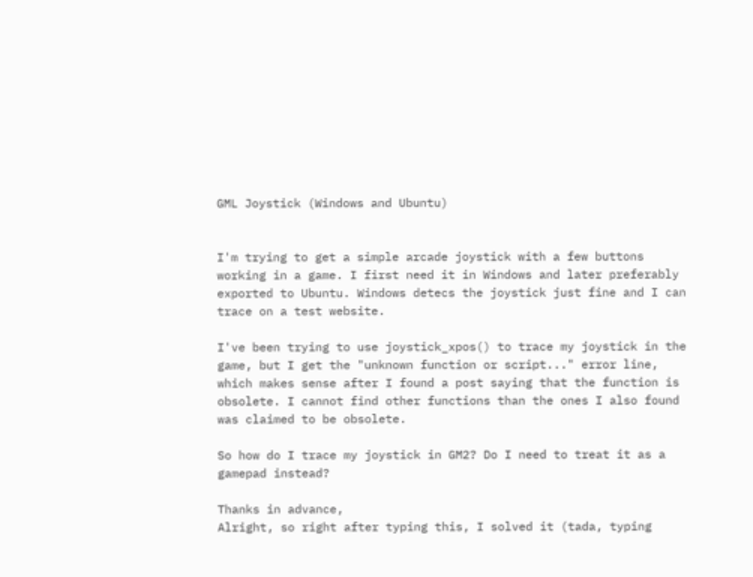GML Joystick (Windows and Ubuntu)


I'm trying to get a simple arcade joystick with a few buttons working in a game. I first need it in Windows and later preferably exported to Ubuntu. Windows detecs the joystick just fine and I can trace on a test website.

I've been trying to use joystick_xpos() to trace my joystick in the game, but I get the "unknown function or script..." error line, which makes sense after I found a post saying that the function is obsolete. I cannot find other functions than the ones I also found was claimed to be obsolete.

So how do I trace my joystick in GM2? Do I need to treat it as a gamepad instead?

Thanks in advance,
Alright, so right after typing this, I solved it (tada, typing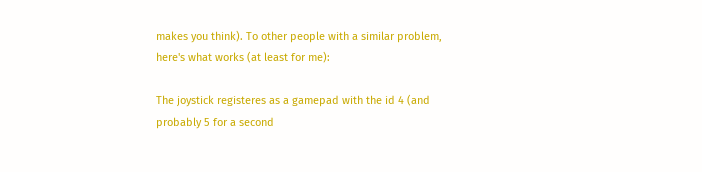makes you think). To other people with a similar problem, here's what works (at least for me):

The joystick registeres as a gamepad with the id 4 (and probably 5 for a second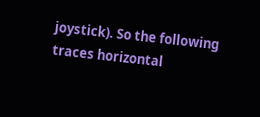joystick). So the following traces horizontal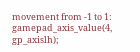movement from -1 to 1:
gamepad_axis_value(4, gp_axislh);